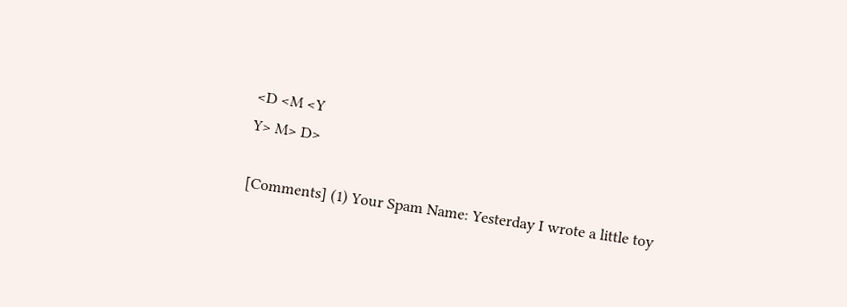<D <M <Y
Y> M> D>

[Comments] (1) Your Spam Name: Yesterday I wrote a little toy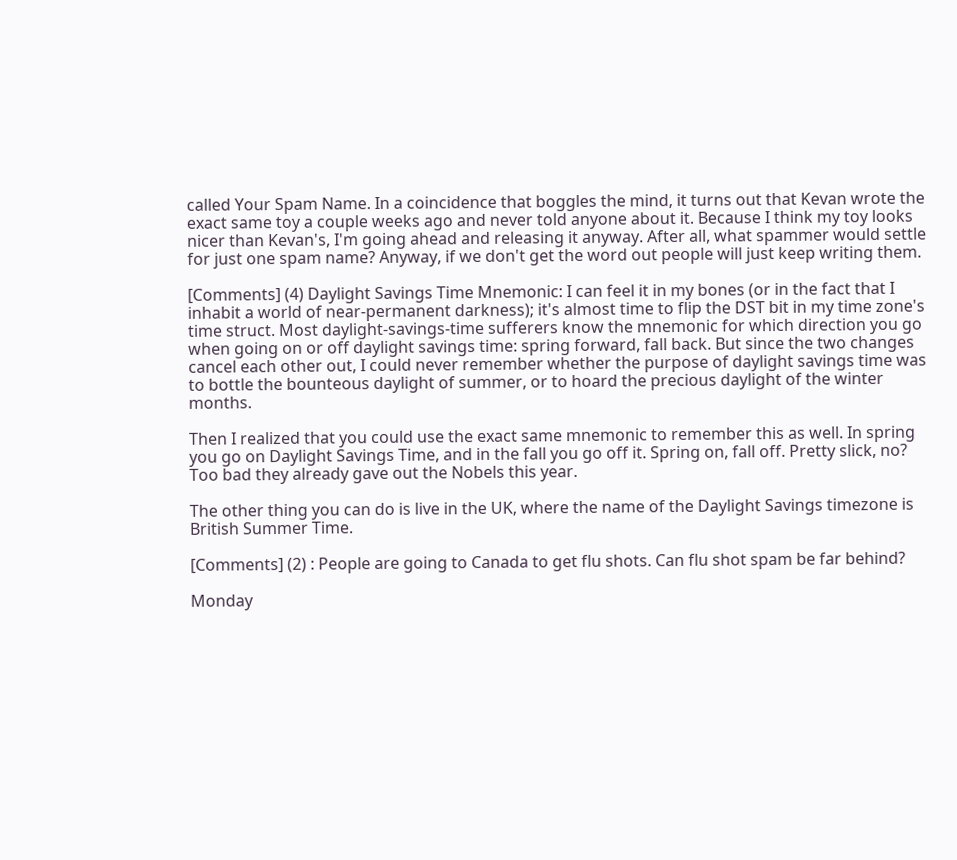called Your Spam Name. In a coincidence that boggles the mind, it turns out that Kevan wrote the exact same toy a couple weeks ago and never told anyone about it. Because I think my toy looks nicer than Kevan's, I'm going ahead and releasing it anyway. After all, what spammer would settle for just one spam name? Anyway, if we don't get the word out people will just keep writing them.

[Comments] (4) Daylight Savings Time Mnemonic: I can feel it in my bones (or in the fact that I inhabit a world of near-permanent darkness); it's almost time to flip the DST bit in my time zone's time struct. Most daylight-savings-time sufferers know the mnemonic for which direction you go when going on or off daylight savings time: spring forward, fall back. But since the two changes cancel each other out, I could never remember whether the purpose of daylight savings time was to bottle the bounteous daylight of summer, or to hoard the precious daylight of the winter months.

Then I realized that you could use the exact same mnemonic to remember this as well. In spring you go on Daylight Savings Time, and in the fall you go off it. Spring on, fall off. Pretty slick, no? Too bad they already gave out the Nobels this year.

The other thing you can do is live in the UK, where the name of the Daylight Savings timezone is British Summer Time.

[Comments] (2) : People are going to Canada to get flu shots. Can flu shot spam be far behind?

Monday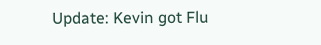Update: Kevin got Flu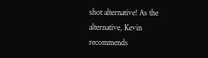shot alternative! As the alternative, Kevin recommends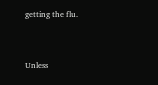getting the flu.


Unless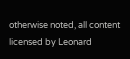otherwise noted, all content licensed by Leonard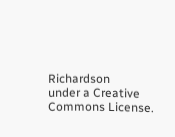Richardson
under a Creative Commons License.